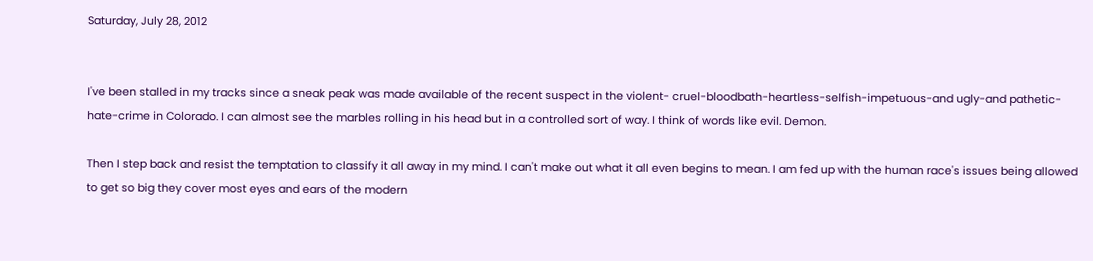Saturday, July 28, 2012


I've been stalled in my tracks since a sneak peak was made available of the recent suspect in the violent- cruel-bloodbath-heartless-selfish-impetuous-and ugly-and pathetic-hate-crime in Colorado. I can almost see the marbles rolling in his head but in a controlled sort of way. I think of words like evil. Demon.

Then I step back and resist the temptation to classify it all away in my mind. I can't make out what it all even begins to mean. I am fed up with the human race's issues being allowed to get so big they cover most eyes and ears of the modern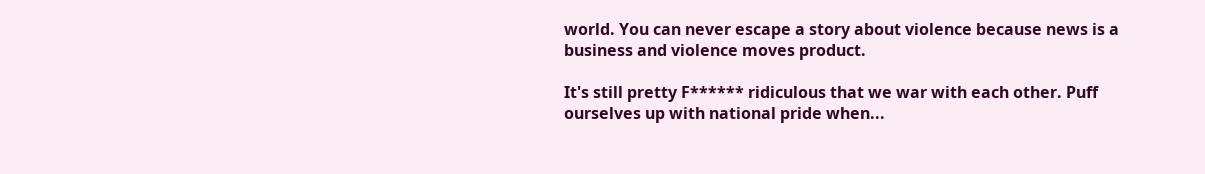world. You can never escape a story about violence because news is a business and violence moves product.

It's still pretty F****** ridiculous that we war with each other. Puff ourselves up with national pride when...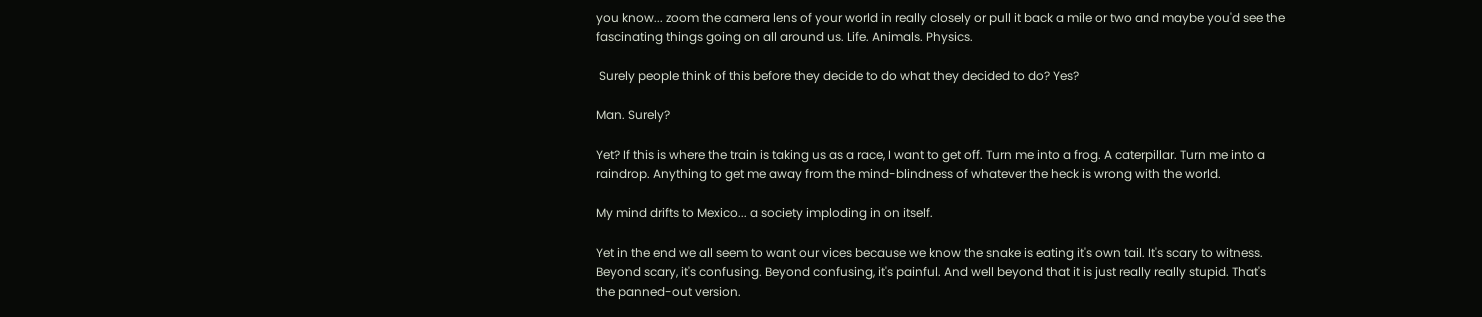you know... zoom the camera lens of your world in really closely or pull it back a mile or two and maybe you'd see the fascinating things going on all around us. Life. Animals. Physics.

 Surely people think of this before they decide to do what they decided to do? Yes?

Man. Surely?

Yet? If this is where the train is taking us as a race, I want to get off. Turn me into a frog. A caterpillar. Turn me into a raindrop. Anything to get me away from the mind-blindness of whatever the heck is wrong with the world.

My mind drifts to Mexico... a society imploding in on itself.

Yet in the end we all seem to want our vices because we know the snake is eating it's own tail. It's scary to witness. Beyond scary, it's confusing. Beyond confusing, it's painful. And well beyond that it is just really really stupid. That's the panned-out version.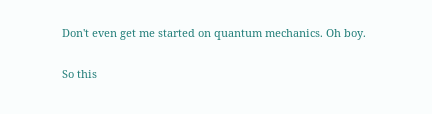Don't even get me started on quantum mechanics. Oh boy.

So this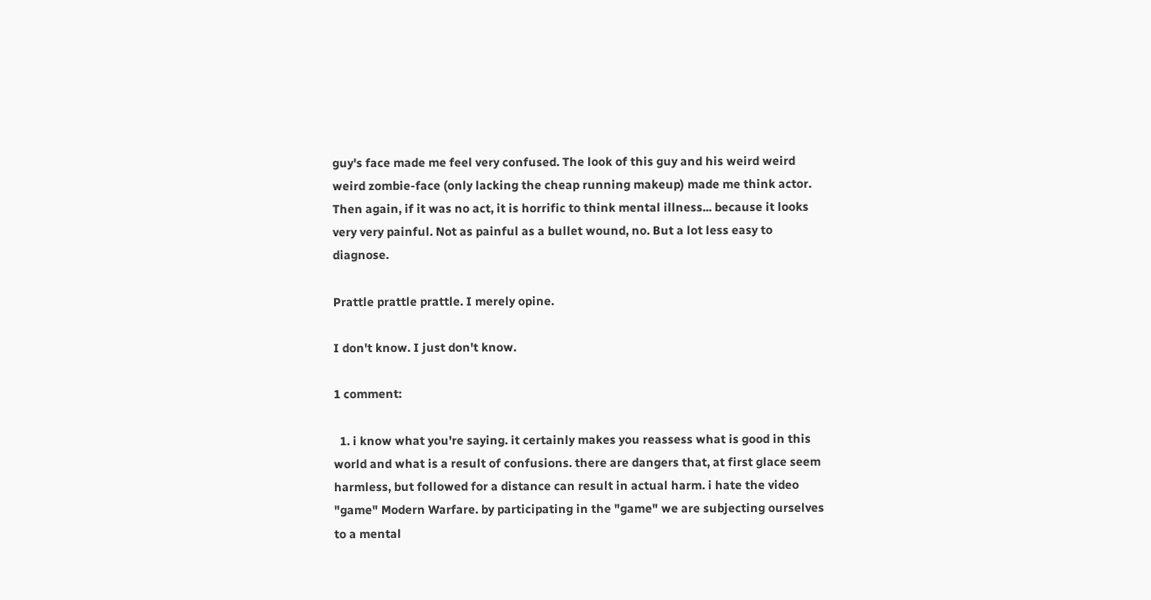guy's face made me feel very confused. The look of this guy and his weird weird weird zombie-face (only lacking the cheap running makeup) made me think actor. Then again, if it was no act, it is horrific to think mental illness... because it looks very very painful. Not as painful as a bullet wound, no. But a lot less easy to diagnose.

Prattle prattle prattle. I merely opine.

I don't know. I just don't know.

1 comment:

  1. i know what you're saying. it certainly makes you reassess what is good in this world and what is a result of confusions. there are dangers that, at first glace seem harmless, but followed for a distance can result in actual harm. i hate the video "game" Modern Warfare. by participating in the "game" we are subjecting ourselves to a mental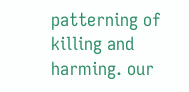patterning of killing and harming. our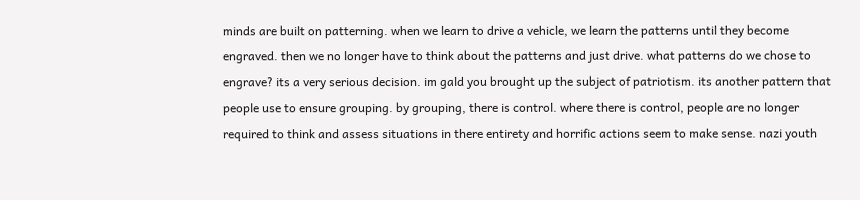minds are built on patterning. when we learn to drive a vehicle, we learn the patterns until they become engraved. then we no longer have to think about the patterns and just drive. what patterns do we chose to engrave? its a very serious decision. im gald you brought up the subject of patriotism. its another pattern that people use to ensure grouping. by grouping, there is control. where there is control, people are no longer required to think and assess situations in there entirety and horrific actions seem to make sense. nazi youth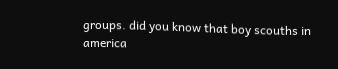groups. did you know that boy scouths in america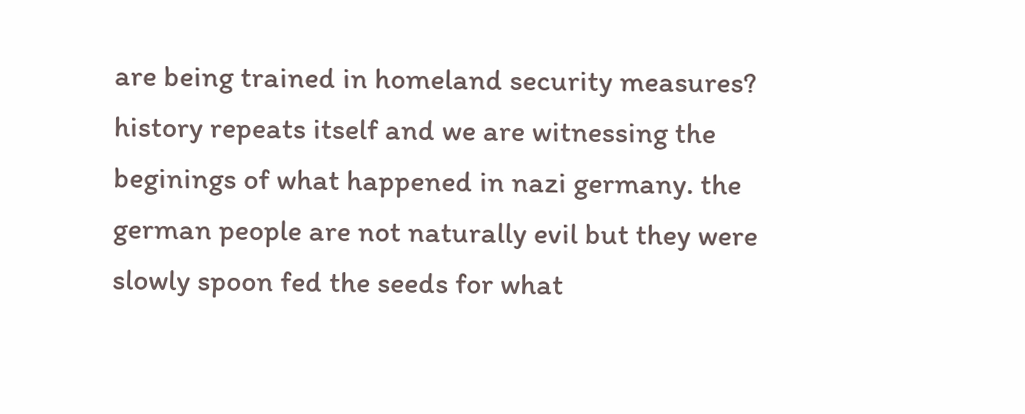are being trained in homeland security measures? history repeats itself and we are witnessing the beginings of what happened in nazi germany. the german people are not naturally evil but they were slowly spoon fed the seeds for what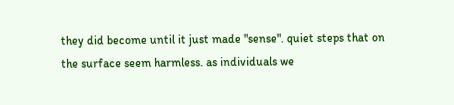they did become until it just made "sense". quiet steps that on the surface seem harmless. as individuals we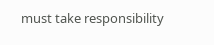must take responsibility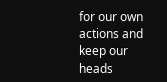for our own actions and keep our heads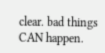clear. bad things CAN happen.